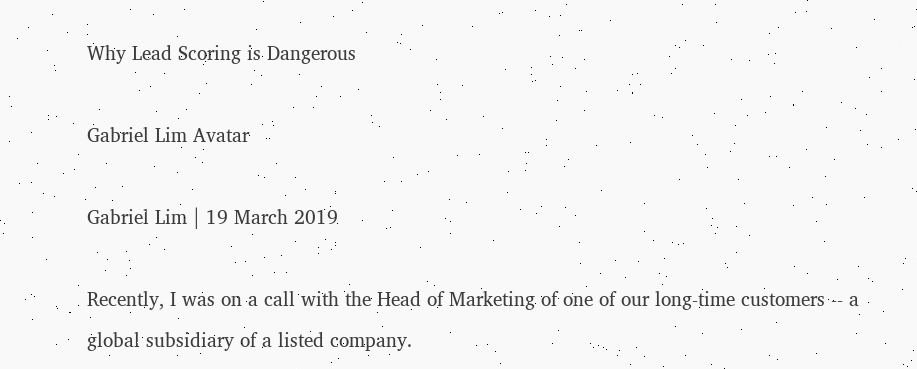Why Lead Scoring is Dangerous

Gabriel Lim Avatar

Gabriel Lim | 19 March 2019

Recently, I was on a call with the Head of Marketing of one of our long-time customers -- a global subsidiary of a listed company.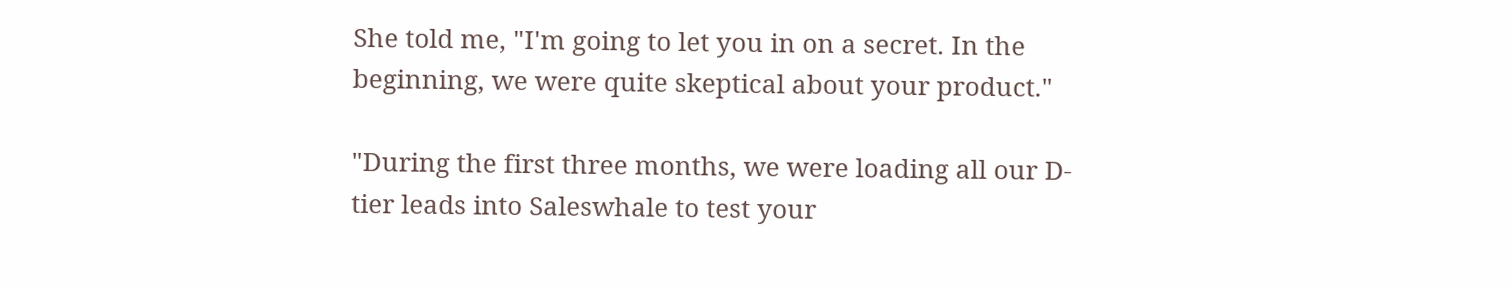She told me, "I'm going to let you in on a secret. In the beginning, we were quite skeptical about your product."

"During the first three months, we were loading all our D-tier leads into Saleswhale to test your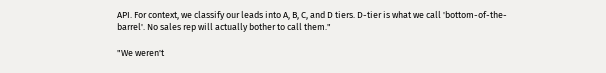API. For context, we classify our leads into A, B, C, and D tiers. D-tier is what we call 'bottom-of-the-barrel'. No sales rep will actually bother to call them."

"We weren't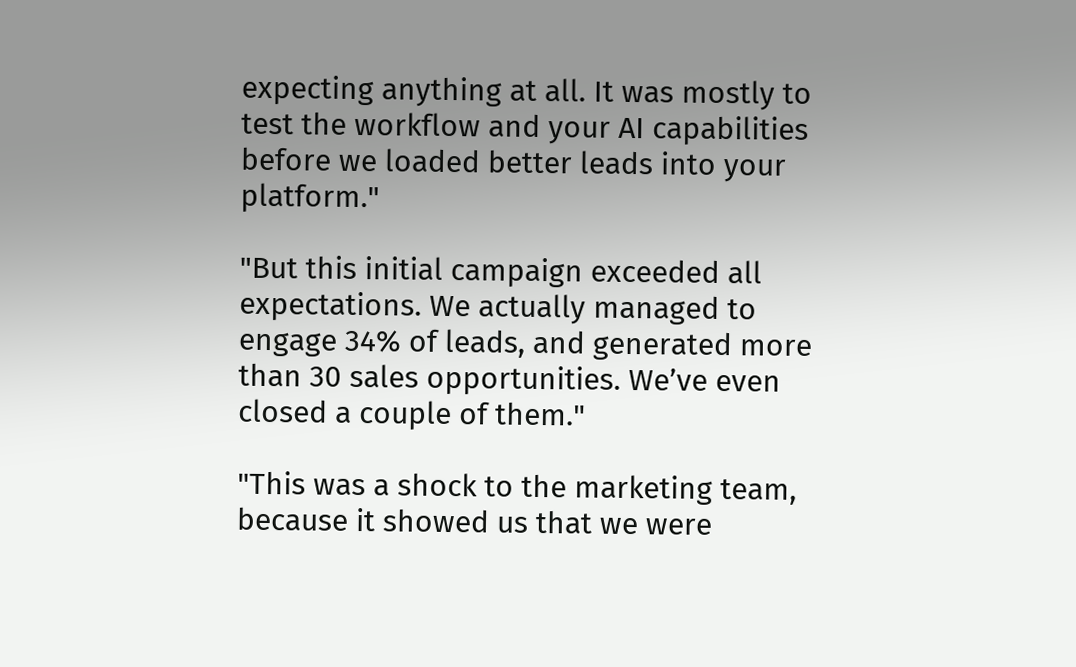expecting anything at all. It was mostly to test the workflow and your AI capabilities before we loaded better leads into your platform."

"But this initial campaign exceeded all expectations. We actually managed to engage 34% of leads, and generated more than 30 sales opportunities. We’ve even closed a couple of them."

"This was a shock to the marketing team, because it showed us that we were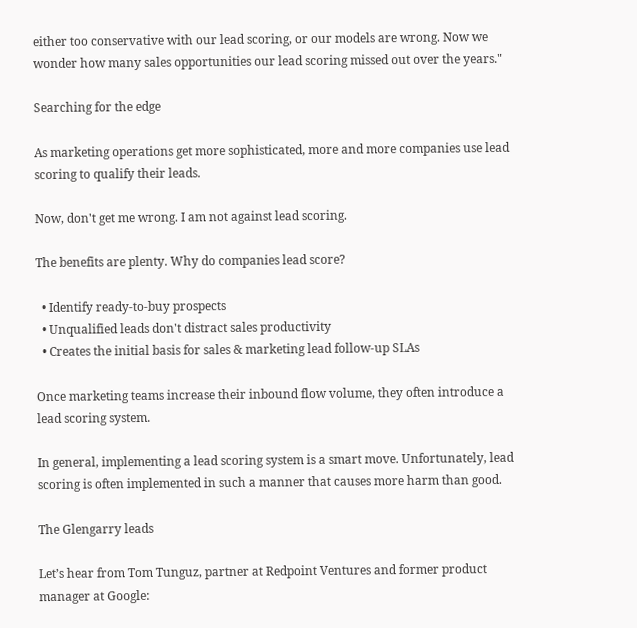either too conservative with our lead scoring, or our models are wrong. Now we wonder how many sales opportunities our lead scoring missed out over the years."

Searching for the edge

As marketing operations get more sophisticated, more and more companies use lead scoring to qualify their leads.

Now, don't get me wrong. I am not against lead scoring.

The benefits are plenty. Why do companies lead score?

  • Identify ready-to-buy prospects
  • Unqualified leads don't distract sales productivity
  • Creates the initial basis for sales & marketing lead follow-up SLAs

Once marketing teams increase their inbound flow volume, they often introduce a lead scoring system.

In general, implementing a lead scoring system is a smart move. Unfortunately, lead scoring is often implemented in such a manner that causes more harm than good.

The Glengarry leads

Let’s hear from Tom Tunguz, partner at Redpoint Ventures and former product manager at Google: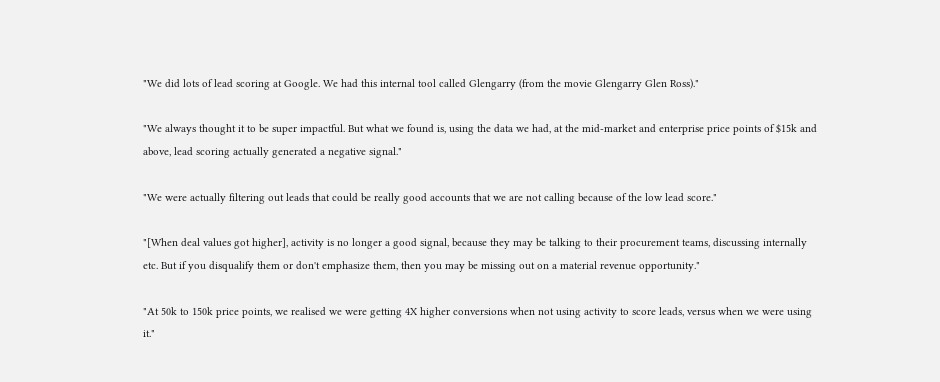"We did lots of lead scoring at Google. We had this internal tool called Glengarry (from the movie Glengarry Glen Ross)."

"We always thought it to be super impactful. But what we found is, using the data we had, at the mid-market and enterprise price points of $15k and above, lead scoring actually generated a negative signal."

"We were actually filtering out leads that could be really good accounts that we are not calling because of the low lead score."

"[When deal values got higher], activity is no longer a good signal, because they may be talking to their procurement teams, discussing internally etc. But if you disqualify them or don't emphasize them, then you may be missing out on a material revenue opportunity."

"At 50k to 150k price points, we realised we were getting 4X higher conversions when not using activity to score leads, versus when we were using it."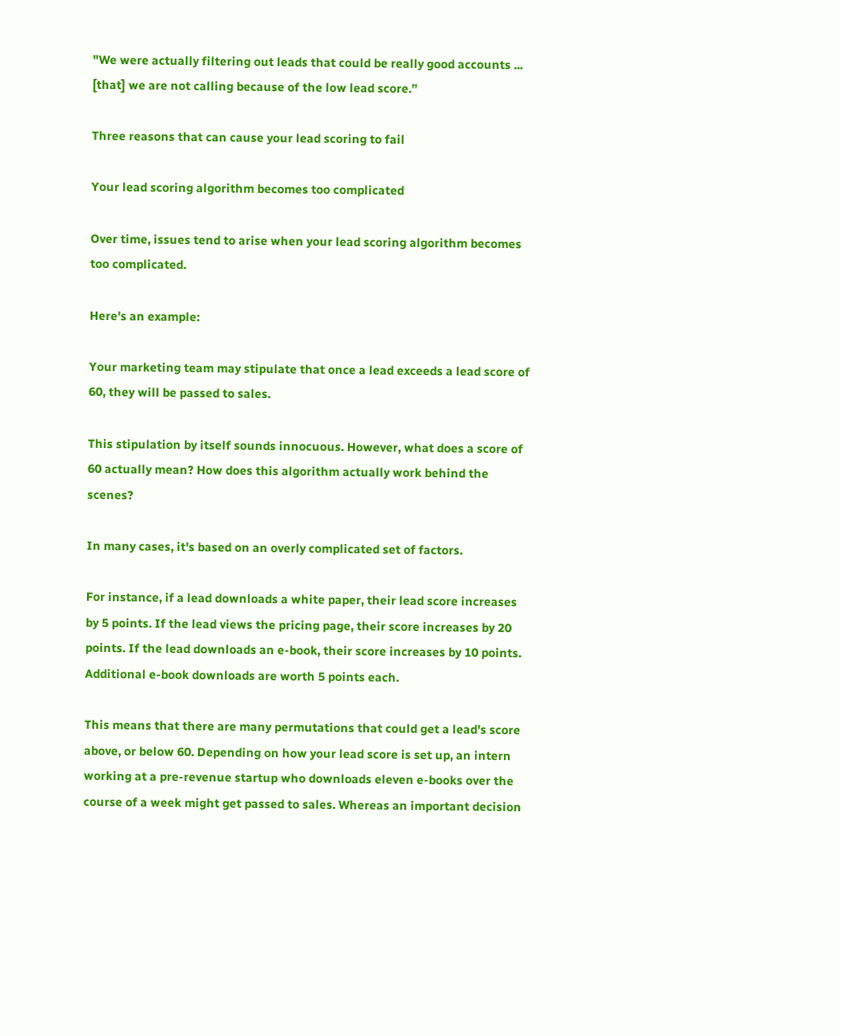"We were actually filtering out leads that could be really good accounts ... [that] we are not calling because of the low lead score.”

Three reasons that can cause your lead scoring to fail

Your lead scoring algorithm becomes too complicated

Over time, issues tend to arise when your lead scoring algorithm becomes too complicated.

Here's an example:

Your marketing team may stipulate that once a lead exceeds a lead score of 60, they will be passed to sales.

This stipulation by itself sounds innocuous. However, what does a score of 60 actually mean? How does this algorithm actually work behind the scenes?

In many cases, it's based on an overly complicated set of factors.

For instance, if a lead downloads a white paper, their lead score increases by 5 points. If the lead views the pricing page, their score increases by 20 points. If the lead downloads an e-book, their score increases by 10 points. Additional e-book downloads are worth 5 points each.

This means that there are many permutations that could get a lead's score above, or below 60. Depending on how your lead score is set up, an intern working at a pre-revenue startup who downloads eleven e-books over the course of a week might get passed to sales. Whereas an important decision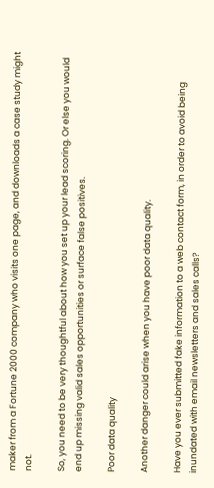maker from a Fortune 2000 company who visits one page, and downloads a case study might not.

So, you need to be very thoughtful about how you set up your lead scoring. Or else you would end up missing valid sales opportunities or surface false positives.

Poor data quality

Another danger could arise when you have poor data quality.

Have you ever submitted fake information to a web contact form, in order to avoid being inundated with email newsletters and sales calls?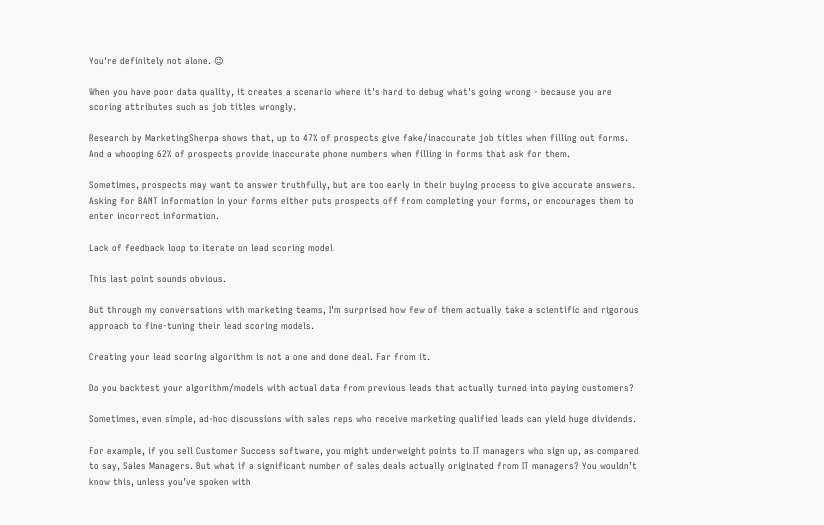You're definitely not alone. 😉

When you have poor data quality, it creates a scenario where it's hard to debug what's going wrong - because you are scoring attributes such as job titles wrongly.

Research by MarketingSherpa shows that, up to 47% of prospects give fake/inaccurate job titles when filling out forms. And a whooping 62% of prospects provide inaccurate phone numbers when filling in forms that ask for them.

Sometimes, prospects may want to answer truthfully, but are too early in their buying process to give accurate answers. Asking for BANT information in your forms either puts prospects off from completing your forms, or encourages them to enter incorrect information.

Lack of feedback loop to iterate on lead scoring model

This last point sounds obvious.

But through my conversations with marketing teams, I'm surprised how few of them actually take a scientific and rigorous approach to fine-tuning their lead scoring models.

Creating your lead scoring algorithm is not a one and done deal. Far from it.

Do you backtest your algorithm/models with actual data from previous leads that actually turned into paying customers?

Sometimes, even simple, ad-hoc discussions with sales reps who receive marketing qualified leads can yield huge dividends.

For example, if you sell Customer Success software, you might underweight points to IT managers who sign up, as compared to say, Sales Managers. But what if a significant number of sales deals actually originated from IT managers? You wouldn’t know this, unless you’ve spoken with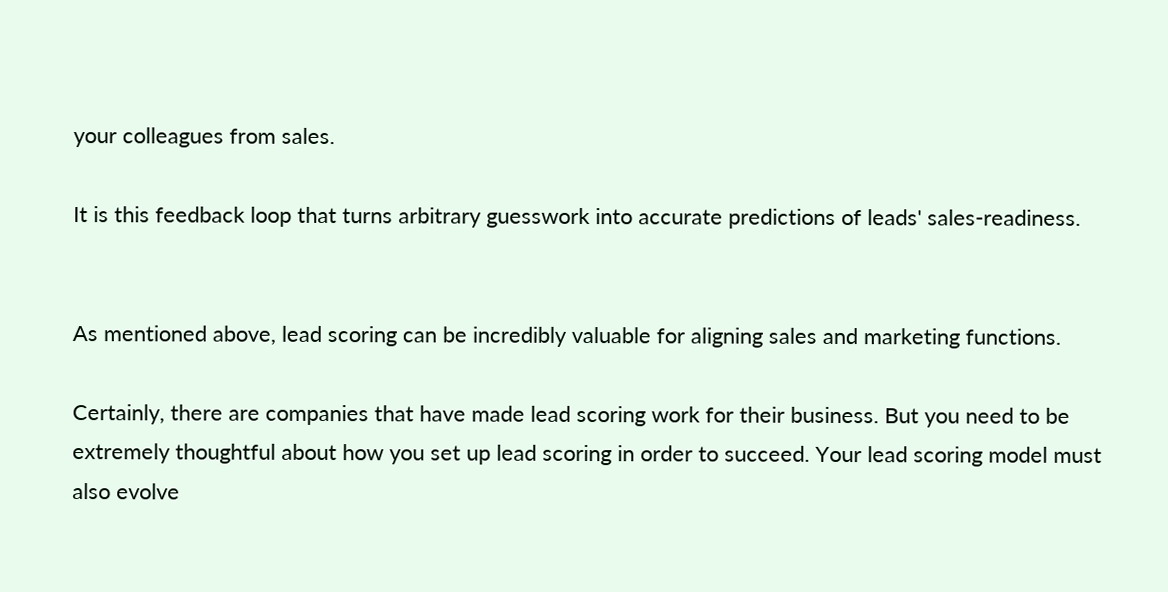your colleagues from sales.

It is this feedback loop that turns arbitrary guesswork into accurate predictions of leads' sales-readiness.


As mentioned above, lead scoring can be incredibly valuable for aligning sales and marketing functions.

Certainly, there are companies that have made lead scoring work for their business. But you need to be extremely thoughtful about how you set up lead scoring in order to succeed. Your lead scoring model must also evolve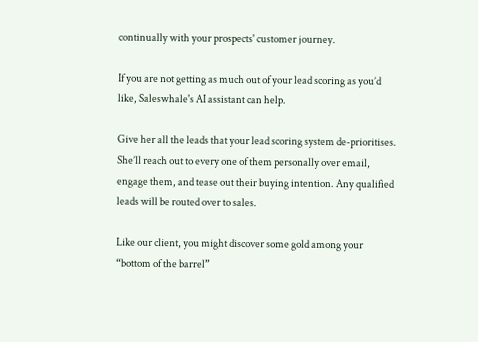continually with your prospects' customer journey.

If you are not getting as much out of your lead scoring as you’d like, Saleswhale's AI assistant can help.

Give her all the leads that your lead scoring system de-prioritises. She’ll reach out to every one of them personally over email, engage them, and tease out their buying intention. Any qualified leads will be routed over to sales.

Like our client, you might discover some gold among your “bottom of the barrel”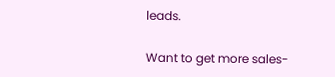leads.

Want to get more sales-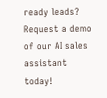ready leads? Request a demo of our AI sales assistant today!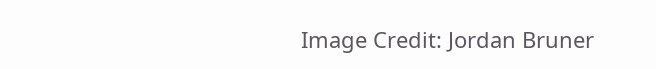Image Credit: Jordan Bruner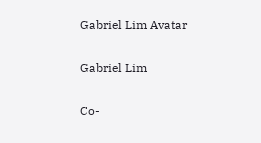Gabriel Lim Avatar

Gabriel Lim

Co-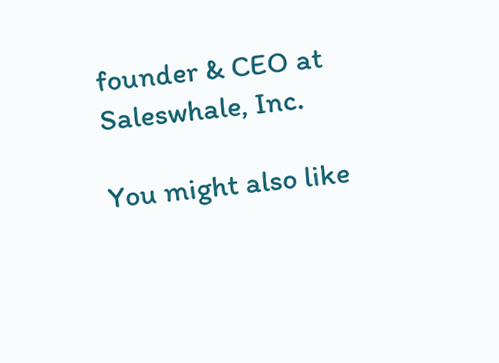founder & CEO at Saleswhale, Inc.

You might also like